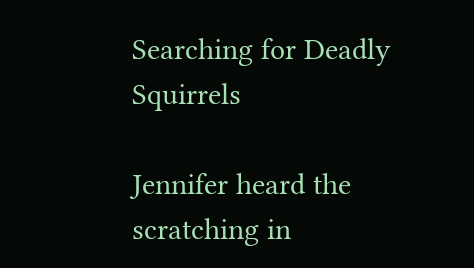Searching for Deadly Squirrels

Jennifer heard the scratching in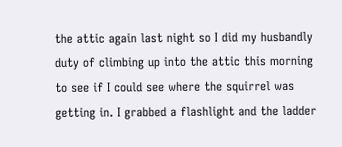the attic again last night so I did my husbandly duty of climbing up into the attic this morning to see if I could see where the squirrel was getting in. I grabbed a flashlight and the ladder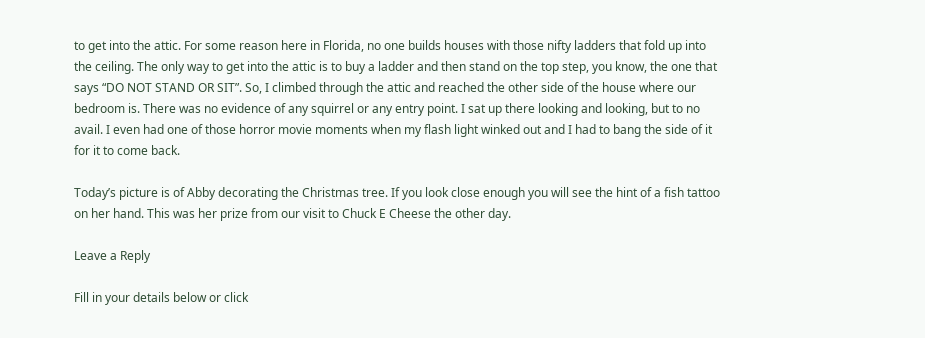to get into the attic. For some reason here in Florida, no one builds houses with those nifty ladders that fold up into the ceiling. The only way to get into the attic is to buy a ladder and then stand on the top step, you know, the one that says “DO NOT STAND OR SIT”. So, I climbed through the attic and reached the other side of the house where our bedroom is. There was no evidence of any squirrel or any entry point. I sat up there looking and looking, but to no avail. I even had one of those horror movie moments when my flash light winked out and I had to bang the side of it for it to come back.

Today’s picture is of Abby decorating the Christmas tree. If you look close enough you will see the hint of a fish tattoo on her hand. This was her prize from our visit to Chuck E Cheese the other day.

Leave a Reply

Fill in your details below or click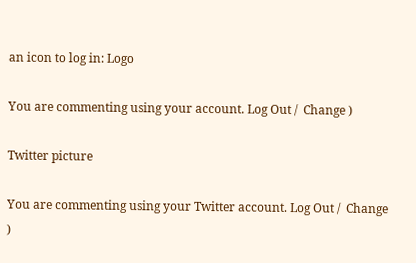an icon to log in: Logo

You are commenting using your account. Log Out /  Change )

Twitter picture

You are commenting using your Twitter account. Log Out /  Change )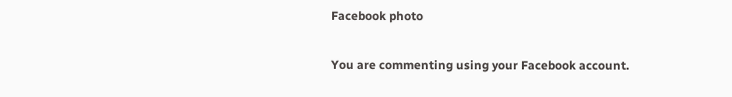Facebook photo

You are commenting using your Facebook account.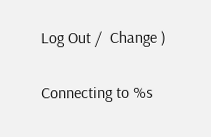Log Out /  Change )

Connecting to %s